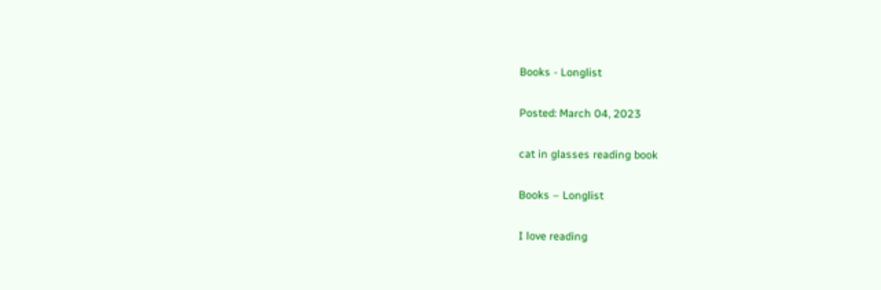Books - Longlist

Posted: March 04, 2023

cat in glasses reading book

Books – Longlist

I love reading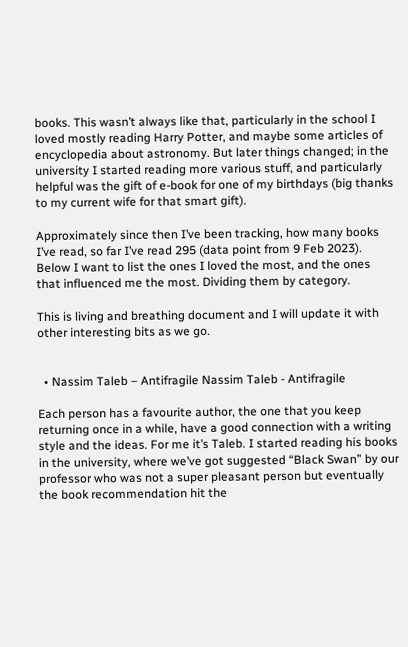books. This wasn’t always like that, particularly in the school I loved mostly reading Harry Potter, and maybe some articles of encyclopedia about astronomy. But later things changed; in the university I started reading more various stuff, and particularly helpful was the gift of e-book for one of my birthdays (big thanks to my current wife for that smart gift).

Approximately since then I’ve been tracking, how many books I’ve read, so far I’ve read 295 (data point from 9 Feb 2023). Below I want to list the ones I loved the most, and the ones that influenced me the most. Dividing them by category.

This is living and breathing document and I will update it with other interesting bits as we go.


  • Nassim Taleb – Antifragile Nassim Taleb - Antifragile

Each person has a favourite author, the one that you keep returning once in a while, have a good connection with a writing style and the ideas. For me it’s Taleb. I started reading his books in the university, where we’ve got suggested “Black Swan” by our professor who was not a super pleasant person but eventually the book recommendation hit the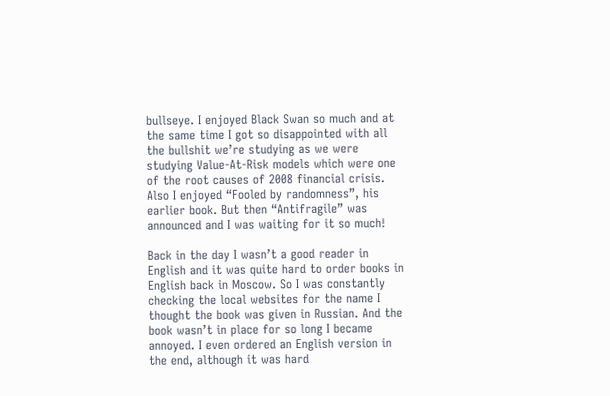bullseye. I enjoyed Black Swan so much and at the same time I got so disappointed with all the bullshit we’re studying as we were studying Value-At-Risk models which were one of the root causes of 2008 financial crisis. Also I enjoyed “Fooled by randomness”, his earlier book. But then “Antifragile” was announced and I was waiting for it so much!

Back in the day I wasn’t a good reader in English and it was quite hard to order books in English back in Moscow. So I was constantly checking the local websites for the name I thought the book was given in Russian. And the book wasn’t in place for so long I became annoyed. I even ordered an English version in the end, although it was hard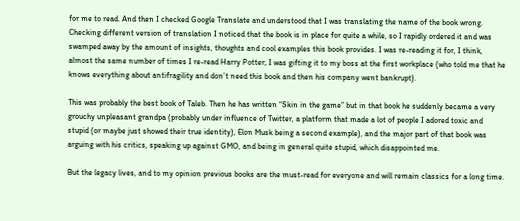for me to read. And then I checked Google Translate and understood that I was translating the name of the book wrong. Checking different version of translation I noticed that the book is in place for quite a while, so I rapidly ordered it and was swamped away by the amount of insights, thoughts and cool examples this book provides. I was re-reading it for, I think, almost the same number of times I re-read Harry Potter; I was gifting it to my boss at the first workplace (who told me that he knows everything about antifragility and don’t need this book and then his company went bankrupt).

This was probably the best book of Taleb. Then he has written “Skin in the game” but in that book he suddenly became a very grouchy unpleasant grandpa (probably under influence of Twitter, a platform that made a lot of people I adored toxic and stupid (or maybe just showed their true identity), Elon Musk being a second example), and the major part of that book was arguing with his critics, speaking up against GMO, and being in general quite stupid, which disappointed me.

But the legacy lives, and to my opinion previous books are the must-read for everyone and will remain classics for a long time.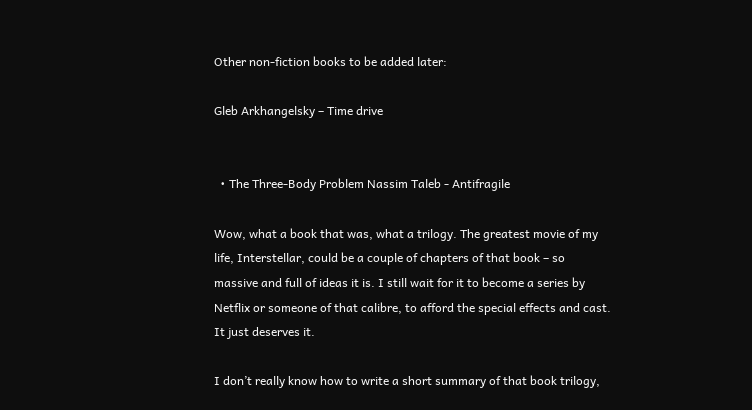Other non-fiction books to be added later:

Gleb Arkhangelsky – Time drive


  • The Three-Body Problem Nassim Taleb - Antifragile

Wow, what a book that was, what a trilogy. The greatest movie of my life, Interstellar, could be a couple of chapters of that book – so massive and full of ideas it is. I still wait for it to become a series by Netflix or someone of that calibre, to afford the special effects and cast. It just deserves it.

I don’t really know how to write a short summary of that book trilogy,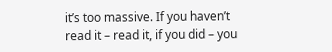it’s too massive. If you haven’t read it – read it, if you did – you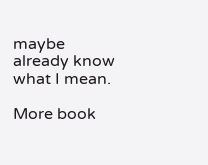maybe already know what I mean.

More book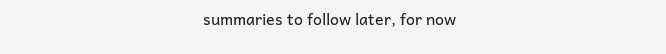summaries to follow later, for now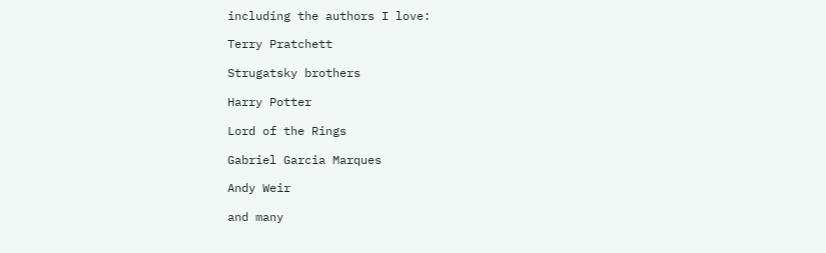including the authors I love:

Terry Pratchett

Strugatsky brothers

Harry Potter

Lord of the Rings

Gabriel Garcia Marques

Andy Weir

and many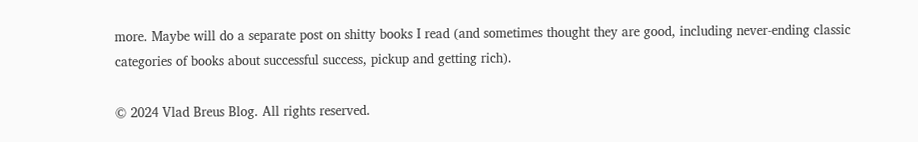more. Maybe will do a separate post on shitty books I read (and sometimes thought they are good, including never-ending classic categories of books about successful success, pickup and getting rich).

© 2024 Vlad Breus Blog. All rights reserved.